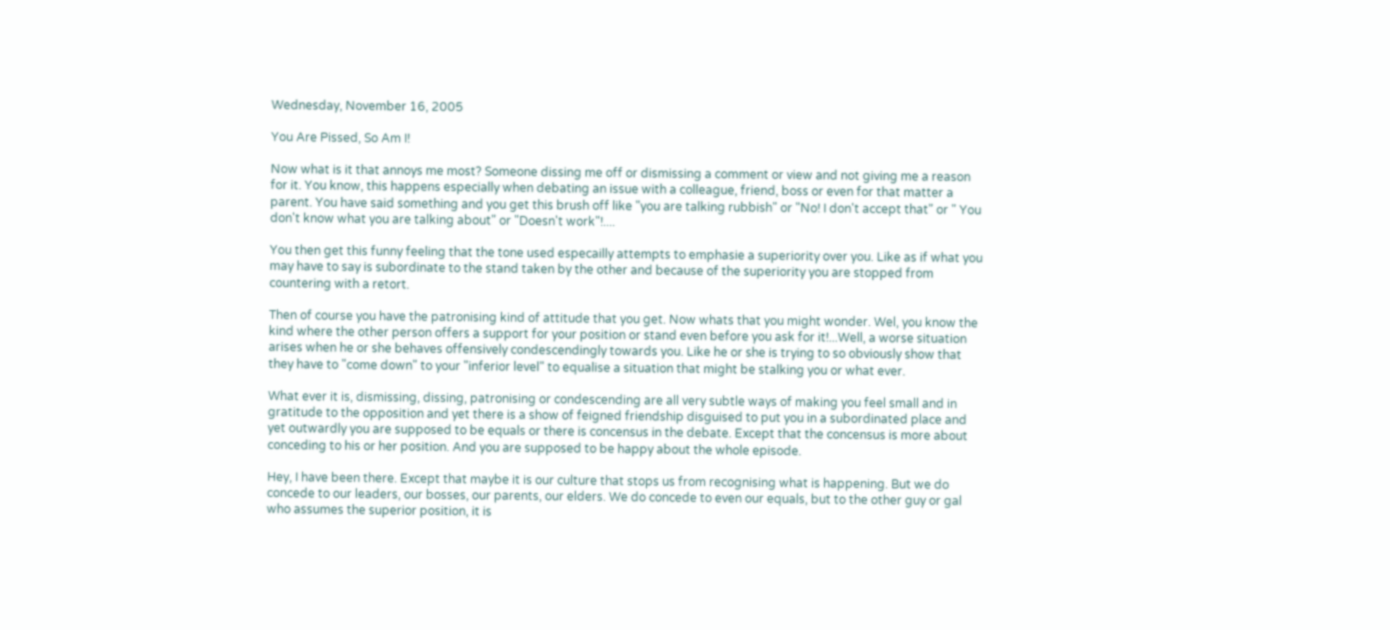Wednesday, November 16, 2005

You Are Pissed, So Am I!

Now what is it that annoys me most? Someone dissing me off or dismissing a comment or view and not giving me a reason for it. You know, this happens especially when debating an issue with a colleague, friend, boss or even for that matter a parent. You have said something and you get this brush off like "you are talking rubbish" or "No! I don't accept that" or " You don't know what you are talking about" or "Doesn't work"!....

You then get this funny feeling that the tone used especailly attempts to emphasie a superiority over you. Like as if what you may have to say is subordinate to the stand taken by the other and because of the superiority you are stopped from countering with a retort.

Then of course you have the patronising kind of attitude that you get. Now whats that you might wonder. Wel, you know the kind where the other person offers a support for your position or stand even before you ask for it!...Well, a worse situation arises when he or she behaves offensively condescendingly towards you. Like he or she is trying to so obviously show that they have to "come down" to your "inferior level" to equalise a situation that might be stalking you or what ever.

What ever it is, dismissing, dissing, patronising or condescending are all very subtle ways of making you feel small and in gratitude to the opposition and yet there is a show of feigned friendship disguised to put you in a subordinated place and yet outwardly you are supposed to be equals or there is concensus in the debate. Except that the concensus is more about conceding to his or her position. And you are supposed to be happy about the whole episode.

Hey, I have been there. Except that maybe it is our culture that stops us from recognising what is happening. But we do concede to our leaders, our bosses, our parents, our elders. We do concede to even our equals, but to the other guy or gal who assumes the superior position, it is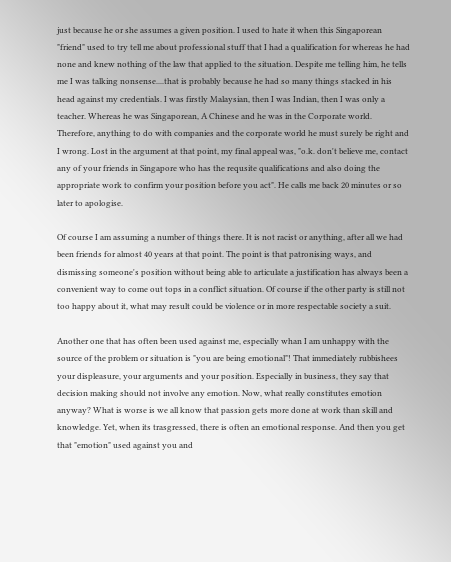just because he or she assumes a given position. I used to hate it when this Singaporean "friend" used to try tell me about professional stuff that I had a qualification for whereas he had none and knew nothing of the law that applied to the situation. Despite me telling him, he tells me I was talking nonsense....that is probably because he had so many things stacked in his head against my credentials. I was firstly Malaysian, then I was Indian, then I was only a teacher. Whereas he was Singaporean, A Chinese and he was in the Corporate world. Therefore, anything to do with companies and the corporate world he must surely be right and I wrong. Lost in the argument at that point, my final appeal was, "o.k. don't believe me, contact any of your friends in Singapore who has the requsite qualifications and also doing the appropriate work to confirm your position before you act". He calls me back 20 minutes or so later to apologise.

Of course I am assuming a number of things there. It is not racist or anything, after all we had been friends for almost 40 years at that point. The point is that patronising ways, and dismissing someone's position without being able to articulate a justification has always been a convenient way to come out tops in a conflict situation. Of course if the other party is still not too happy about it, what may result could be violence or in more respectable society a suit.

Another one that has often been used against me, especially whan I am unhappy with the source of the problem or situation is "you are being emotional"! That immediately rubbishees your displeasure, your arguments and your position. Especially in business, they say that decision making should not involve any emotion. Now, what really constitutes emotion anyway? What is worse is we all know that passion gets more done at work than skill and knowledge. Yet, when its trasgressed, there is often an emotional response. And then you get that "emotion" used against you and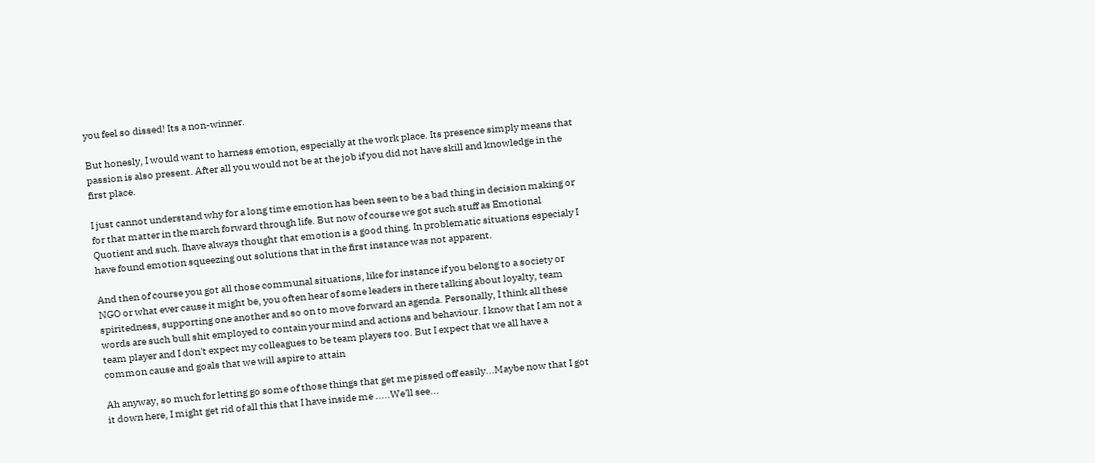you feel so dissed! Its a non-winner.

But honesly, I would want to harness emotion, especially at the work place. Its presence simply means that passion is also present. After all you would not be at the job if you did not have skill and knowledge in the first place.

I just cannot understand why for a long time emotion has been seen to be a bad thing in decision making or for that matter in the march forward through life. But now of course we got such stuff as Emotional Quotient and such. Ihave always thought that emotion is a good thing. In problematic situations especialy I have found emotion squeezing out solutions that in the first instance was not apparent.

And then of course you got all those communal situations, like for instance if you belong to a society or NGO or what ever cause it might be, you often hear of some leaders in there talking about loyalty, team spiritedness, supporting one another and so on to move forward an agenda. Personally, I think all these words are such bull shit employed to contain your mind and actions and behaviour. I know that I am not a team player and I don't expect my colleagues to be team players too. But I expect that we all have a common cause and goals that we will aspire to attain

Ah anyway, so much for letting go some of those things that get me pissed off easily...Maybe now that I got it down here, I might get rid of all this that I have inside me .....We'll see...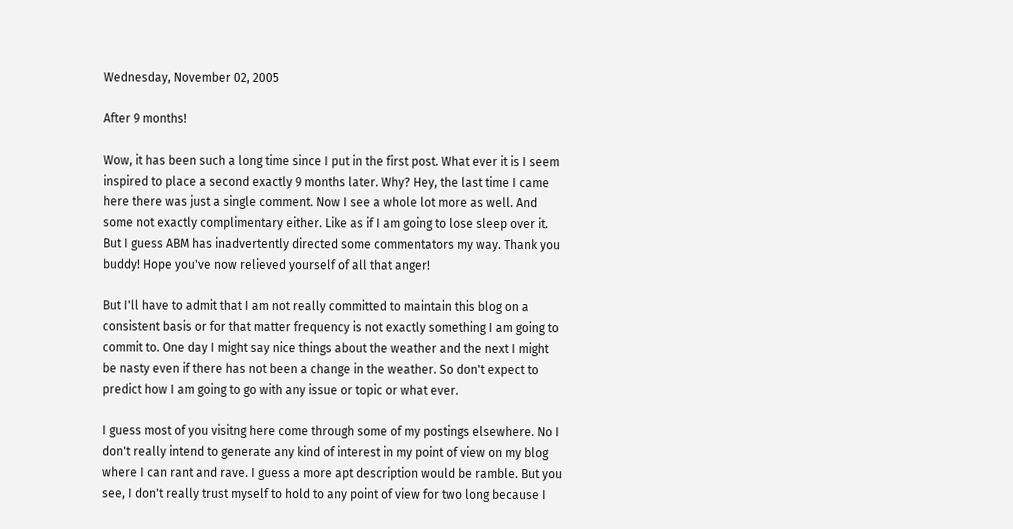Wednesday, November 02, 2005

After 9 months!

Wow, it has been such a long time since I put in the first post. What ever it is I seem inspired to place a second exactly 9 months later. Why? Hey, the last time I came here there was just a single comment. Now I see a whole lot more as well. And some not exactly complimentary either. Like as if I am going to lose sleep over it. But I guess ABM has inadvertently directed some commentators my way. Thank you buddy! Hope you've now relieved yourself of all that anger!

But I'll have to admit that I am not really committed to maintain this blog on a consistent basis or for that matter frequency is not exactly something I am going to commit to. One day I might say nice things about the weather and the next I might be nasty even if there has not been a change in the weather. So don't expect to predict how I am going to go with any issue or topic or what ever.

I guess most of you visitng here come through some of my postings elsewhere. No I don't really intend to generate any kind of interest in my point of view on my blog where I can rant and rave. I guess a more apt description would be ramble. But you see, I don't really trust myself to hold to any point of view for two long because I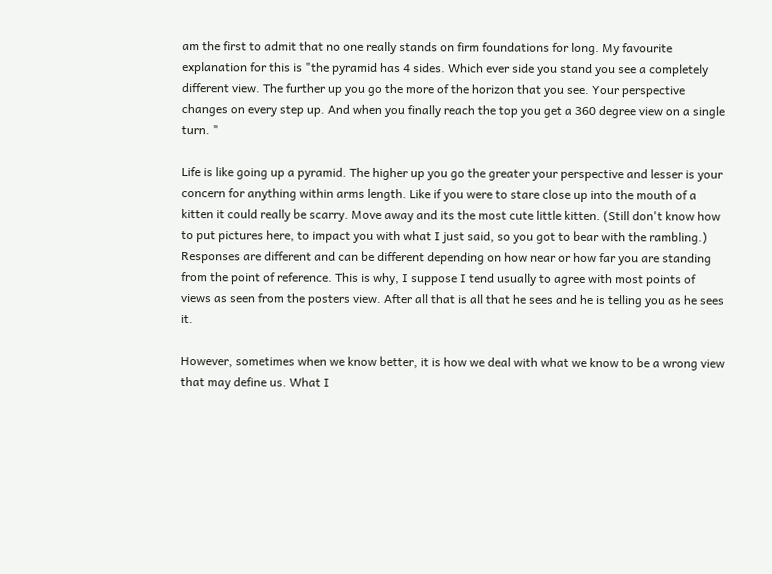am the first to admit that no one really stands on firm foundations for long. My favourite explanation for this is "the pyramid has 4 sides. Which ever side you stand you see a completely different view. The further up you go the more of the horizon that you see. Your perspective changes on every step up. And when you finally reach the top you get a 360 degree view on a single turn. "

Life is like going up a pyramid. The higher up you go the greater your perspective and lesser is your concern for anything within arms length. Like if you were to stare close up into the mouth of a kitten it could really be scarry. Move away and its the most cute little kitten. (Still don't know how to put pictures here, to impact you with what I just said, so you got to bear with the rambling.) Responses are different and can be different depending on how near or how far you are standing from the point of reference. This is why, I suppose I tend usually to agree with most points of views as seen from the posters view. After all that is all that he sees and he is telling you as he sees it.

However, sometimes when we know better, it is how we deal with what we know to be a wrong view that may define us. What I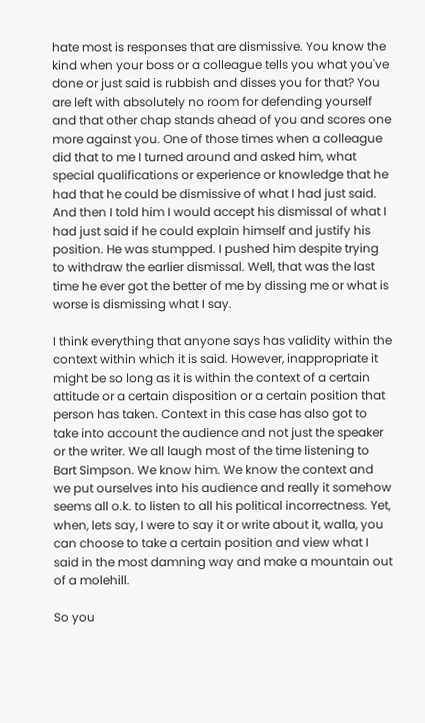hate most is responses that are dismissive. You know the kind when your boss or a colleague tells you what you've done or just said is rubbish and disses you for that? You are left with absolutely no room for defending yourself and that other chap stands ahead of you and scores one more against you. One of those times when a colleague did that to me I turned around and asked him, what special qualifications or experience or knowledge that he had that he could be dismissive of what I had just said. And then I told him I would accept his dismissal of what I had just said if he could explain himself and justify his position. He was stumpped. I pushed him despite trying to withdraw the earlier dismissal. Well, that was the last time he ever got the better of me by dissing me or what is worse is dismissing what I say.

I think everything that anyone says has validity within the context within which it is said. However, inappropriate it might be so long as it is within the context of a certain attitude or a certain disposition or a certain position that person has taken. Context in this case has also got to take into account the audience and not just the speaker or the writer. We all laugh most of the time listening to Bart Simpson. We know him. We know the context and we put ourselves into his audience and really it somehow seems all o.k. to listen to all his political incorrectness. Yet, when, lets say, I were to say it or write about it, walla, you can choose to take a certain position and view what I said in the most damning way and make a mountain out of a molehill.

So you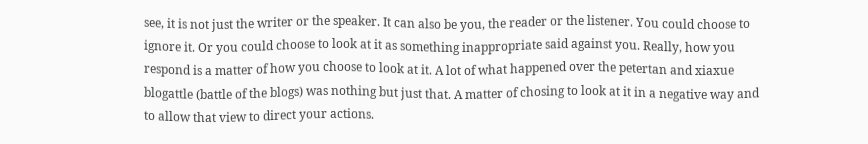see, it is not just the writer or the speaker. It can also be you, the reader or the listener. You could choose to ignore it. Or you could choose to look at it as something inappropriate said against you. Really, how you respond is a matter of how you choose to look at it. A lot of what happened over the petertan and xiaxue blogattle (battle of the blogs) was nothing but just that. A matter of chosing to look at it in a negative way and to allow that view to direct your actions.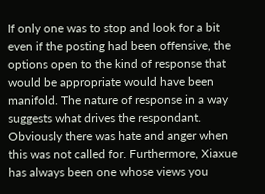If only one was to stop and look for a bit even if the posting had been offensive, the options open to the kind of response that would be appropriate would have been manifold. The nature of response in a way suggests what drives the respondant. Obviously there was hate and anger when this was not called for. Furthermore, Xiaxue has always been one whose views you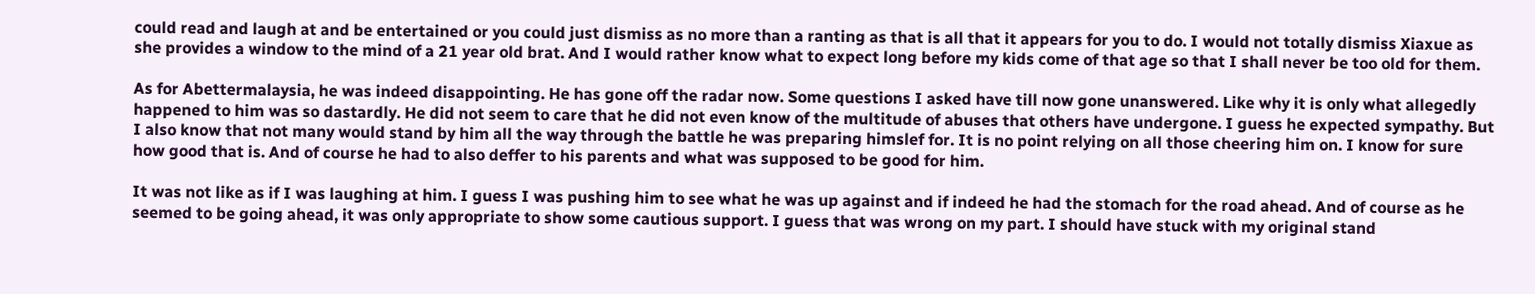could read and laugh at and be entertained or you could just dismiss as no more than a ranting as that is all that it appears for you to do. I would not totally dismiss Xiaxue as she provides a window to the mind of a 21 year old brat. And I would rather know what to expect long before my kids come of that age so that I shall never be too old for them.

As for Abettermalaysia, he was indeed disappointing. He has gone off the radar now. Some questions I asked have till now gone unanswered. Like why it is only what allegedly happened to him was so dastardly. He did not seem to care that he did not even know of the multitude of abuses that others have undergone. I guess he expected sympathy. But I also know that not many would stand by him all the way through the battle he was preparing himslef for. It is no point relying on all those cheering him on. I know for sure how good that is. And of course he had to also deffer to his parents and what was supposed to be good for him.

It was not like as if I was laughing at him. I guess I was pushing him to see what he was up against and if indeed he had the stomach for the road ahead. And of course as he seemed to be going ahead, it was only appropriate to show some cautious support. I guess that was wrong on my part. I should have stuck with my original stand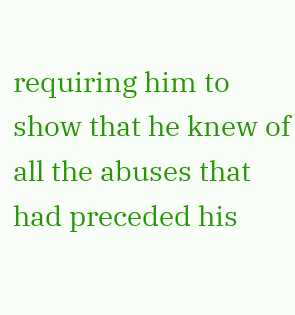requiring him to show that he knew of all the abuses that had preceded his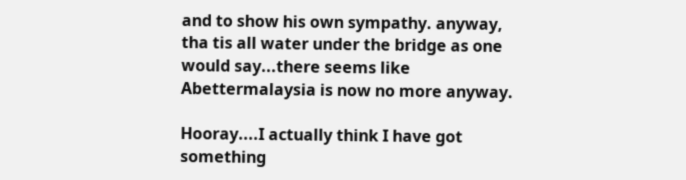and to show his own sympathy. anyway, tha tis all water under the bridge as one would say...there seems like Abettermalaysia is now no more anyway.

Hooray....I actually think I have got something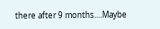there after 9 months....Maybe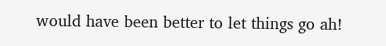would have been better to let things go ah!